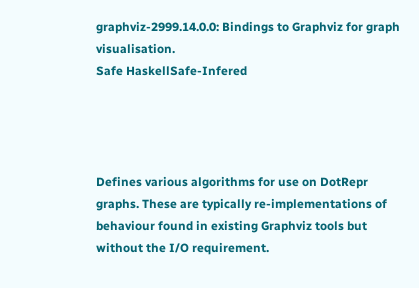graphviz-2999.14.0.0: Bindings to Graphviz for graph visualisation.
Safe HaskellSafe-Infered




Defines various algorithms for use on DotRepr graphs. These are typically re-implementations of behaviour found in existing Graphviz tools but without the I/O requirement.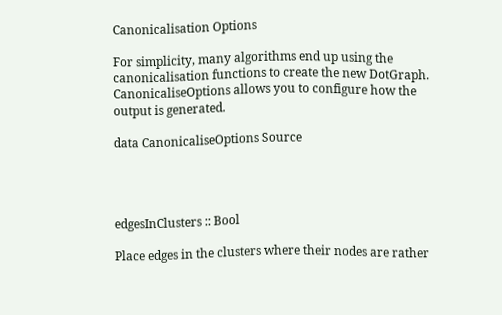Canonicalisation Options

For simplicity, many algorithms end up using the canonicalisation functions to create the new DotGraph. CanonicaliseOptions allows you to configure how the output is generated.

data CanonicaliseOptions Source




edgesInClusters :: Bool

Place edges in the clusters where their nodes are rather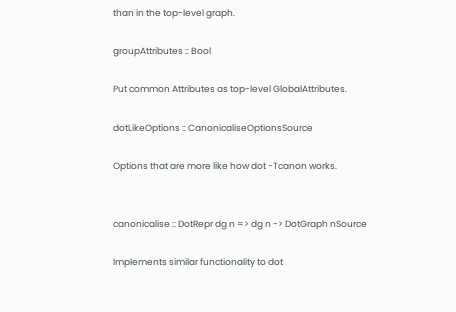than in the top-level graph.

groupAttributes :: Bool

Put common Attributes as top-level GlobalAttributes.

dotLikeOptions :: CanonicaliseOptionsSource

Options that are more like how dot -Tcanon works.


canonicalise :: DotRepr dg n => dg n -> DotGraph nSource

Implements similar functionality to dot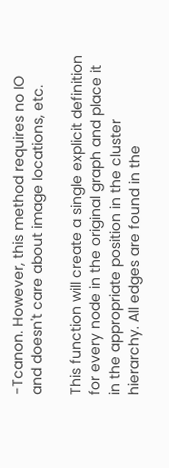-Tcanon. However, this method requires no IO and doesn't care about image locations, etc.

This function will create a single explicit definition for every node in the original graph and place it in the appropriate position in the cluster hierarchy. All edges are found in the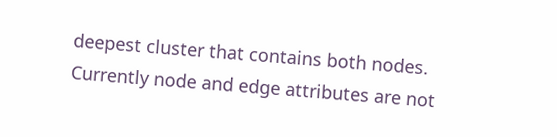deepest cluster that contains both nodes. Currently node and edge attributes are not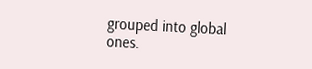grouped into global ones.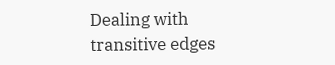Dealing with transitive edges